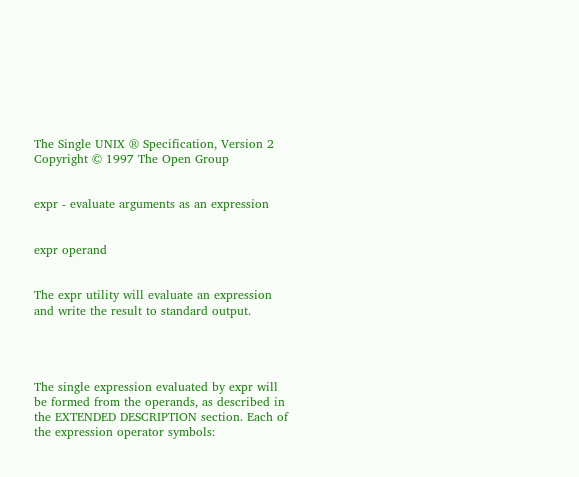The Single UNIX ® Specification, Version 2
Copyright © 1997 The Open Group


expr - evaluate arguments as an expression


expr operand


The expr utility will evaluate an expression and write the result to standard output.




The single expression evaluated by expr will be formed from the operands, as described in the EXTENDED DESCRIPTION section. Each of the expression operator symbols: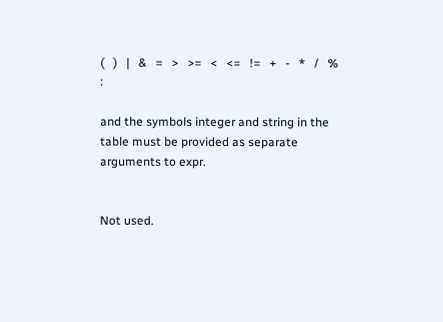(   )   |   &   =   >   >=   <   <=   !=   +   -   *   /   %   :

and the symbols integer and string in the table must be provided as separate arguments to expr.


Not used.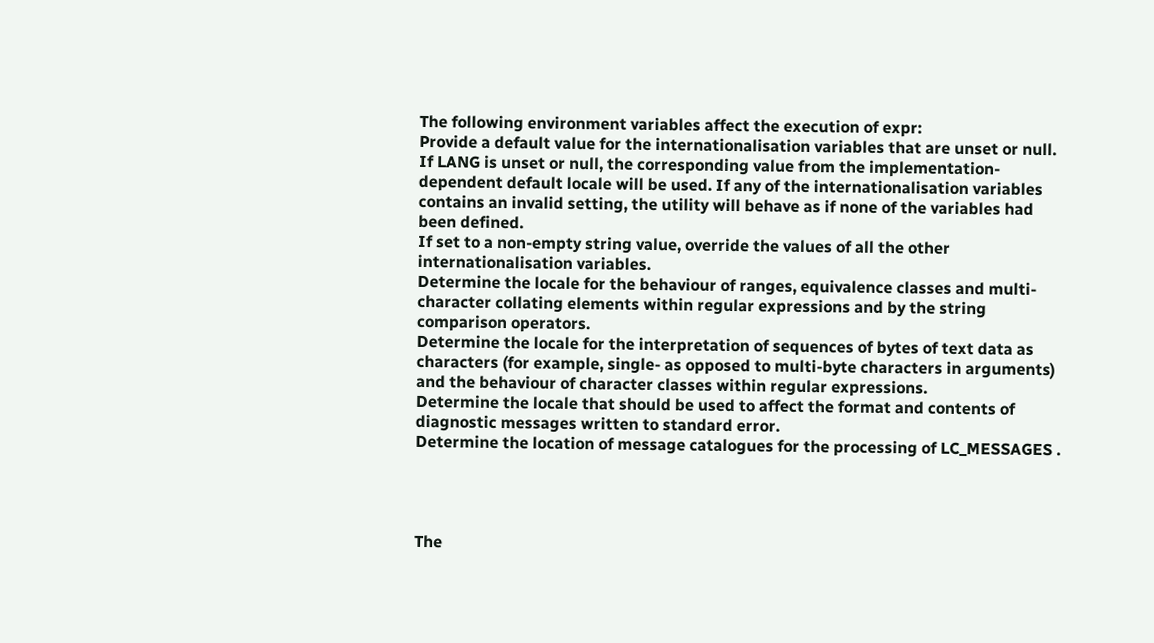The following environment variables affect the execution of expr:
Provide a default value for the internationalisation variables that are unset or null. If LANG is unset or null, the corresponding value from the implementation-dependent default locale will be used. If any of the internationalisation variables contains an invalid setting, the utility will behave as if none of the variables had been defined.
If set to a non-empty string value, override the values of all the other internationalisation variables.
Determine the locale for the behaviour of ranges, equivalence classes and multi-character collating elements within regular expressions and by the string comparison operators.
Determine the locale for the interpretation of sequences of bytes of text data as characters (for example, single- as opposed to multi-byte characters in arguments) and the behaviour of character classes within regular expressions.
Determine the locale that should be used to affect the format and contents of diagnostic messages written to standard error.
Determine the location of message catalogues for the processing of LC_MESSAGES .




The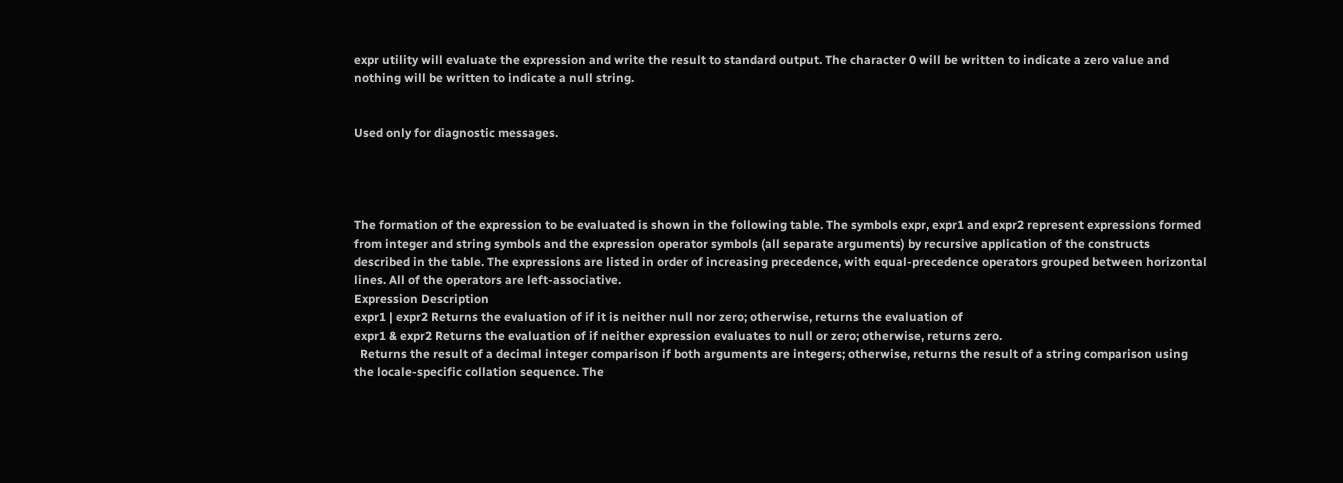expr utility will evaluate the expression and write the result to standard output. The character 0 will be written to indicate a zero value and nothing will be written to indicate a null string.


Used only for diagnostic messages.




The formation of the expression to be evaluated is shown in the following table. The symbols expr, expr1 and expr2 represent expressions formed from integer and string symbols and the expression operator symbols (all separate arguments) by recursive application of the constructs described in the table. The expressions are listed in order of increasing precedence, with equal-precedence operators grouped between horizontal lines. All of the operators are left-associative.
Expression Description
expr1 | expr2 Returns the evaluation of if it is neither null nor zero; otherwise, returns the evaluation of
expr1 & expr2 Returns the evaluation of if neither expression evaluates to null or zero; otherwise, returns zero.
  Returns the result of a decimal integer comparison if both arguments are integers; otherwise, returns the result of a string comparison using the locale-specific collation sequence. The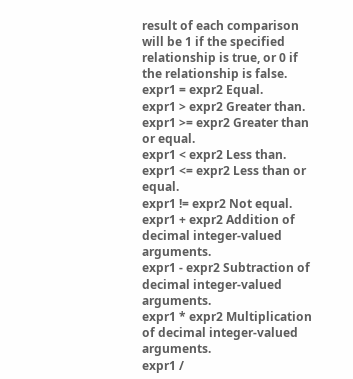result of each comparison will be 1 if the specified relationship is true, or 0 if the relationship is false.
expr1 = expr2 Equal.
expr1 > expr2 Greater than.
expr1 >= expr2 Greater than or equal.
expr1 < expr2 Less than.
expr1 <= expr2 Less than or equal.
expr1 != expr2 Not equal.
expr1 + expr2 Addition of decimal integer-valued arguments.
expr1 - expr2 Subtraction of decimal integer-valued arguments.
expr1 * expr2 Multiplication of decimal integer-valued arguments.
expr1 /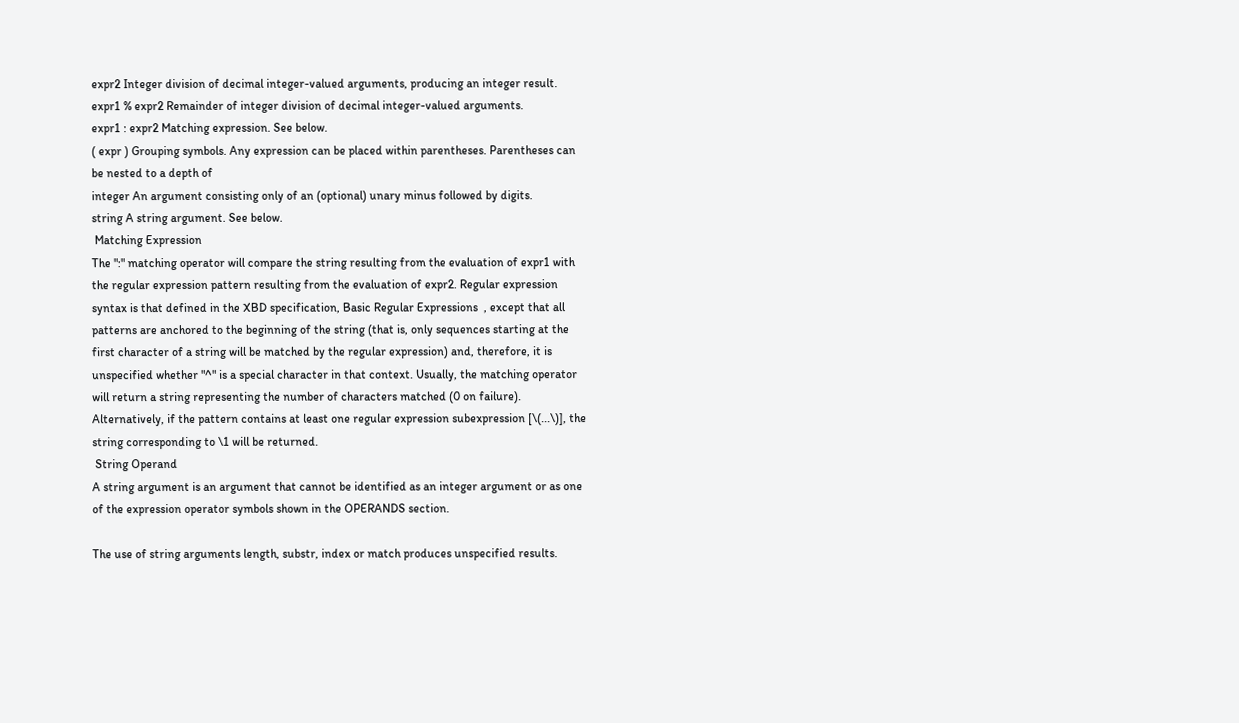expr2 Integer division of decimal integer-valued arguments, producing an integer result.
expr1 % expr2 Remainder of integer division of decimal integer-valued arguments.
expr1 : expr2 Matching expression. See below.
( expr ) Grouping symbols. Any expression can be placed within parentheses. Parentheses can be nested to a depth of
integer An argument consisting only of an (optional) unary minus followed by digits.
string A string argument. See below.
 Matching Expression
The ":" matching operator will compare the string resulting from the evaluation of expr1 with the regular expression pattern resulting from the evaluation of expr2. Regular expression syntax is that defined in the XBD specification, Basic Regular Expressions  , except that all patterns are anchored to the beginning of the string (that is, only sequences starting at the first character of a string will be matched by the regular expression) and, therefore, it is unspecified whether "^" is a special character in that context. Usually, the matching operator will return a string representing the number of characters matched (0 on failure). Alternatively, if the pattern contains at least one regular expression subexpression [\(...\)], the string corresponding to \1 will be returned.
 String Operand
A string argument is an argument that cannot be identified as an integer argument or as one of the expression operator symbols shown in the OPERANDS section.

The use of string arguments length, substr, index or match produces unspecified results.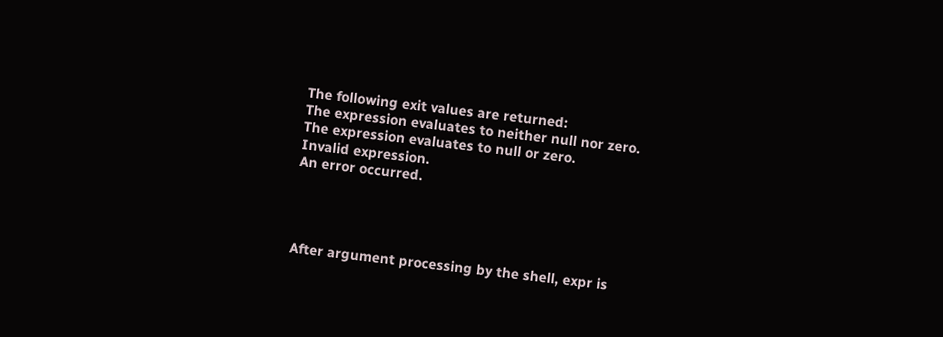The following exit values are returned:
The expression evaluates to neither null nor zero.
The expression evaluates to null or zero.
Invalid expression.
An error occurred.




After argument processing by the shell, expr is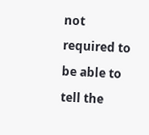not required to be able to tell the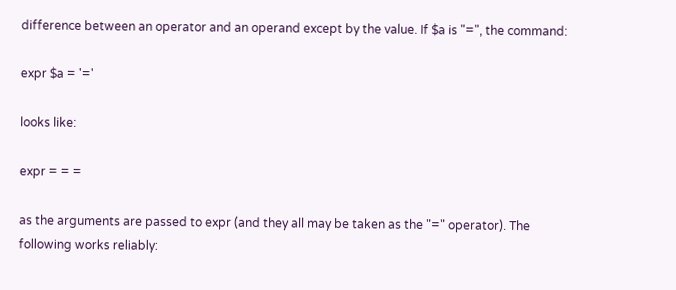difference between an operator and an operand except by the value. If $a is "=", the command:

expr $a = '='

looks like:

expr = = =

as the arguments are passed to expr (and they all may be taken as the "=" operator). The following works reliably: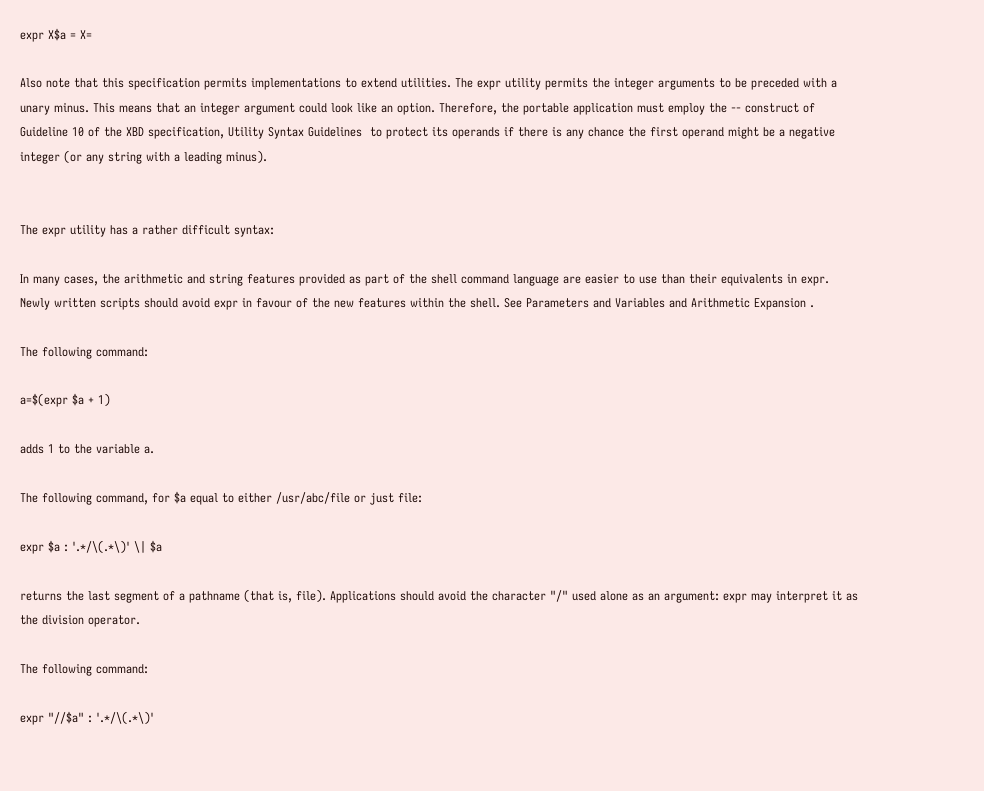expr X$a = X=

Also note that this specification permits implementations to extend utilities. The expr utility permits the integer arguments to be preceded with a unary minus. This means that an integer argument could look like an option. Therefore, the portable application must employ the -- construct of Guideline 10 of the XBD specification, Utility Syntax Guidelines  to protect its operands if there is any chance the first operand might be a negative integer (or any string with a leading minus).


The expr utility has a rather difficult syntax:

In many cases, the arithmetic and string features provided as part of the shell command language are easier to use than their equivalents in expr. Newly written scripts should avoid expr in favour of the new features within the shell. See Parameters and Variables and Arithmetic Expansion .

The following command:

a=$(expr $a + 1)

adds 1 to the variable a.

The following command, for $a equal to either /usr/abc/file or just file:

expr $a : '.*/\(.*\)' \| $a

returns the last segment of a pathname (that is, file). Applications should avoid the character "/" used alone as an argument: expr may interpret it as the division operator.

The following command:

expr "//$a" : '.*/\(.*\)'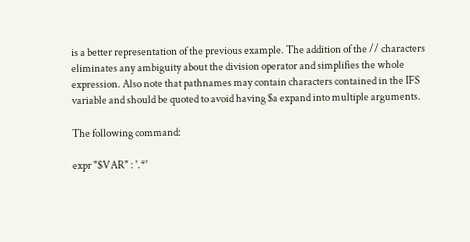is a better representation of the previous example. The addition of the // characters eliminates any ambiguity about the division operator and simplifies the whole expression. Also note that pathnames may contain characters contained in the IFS variable and should be quoted to avoid having $a expand into multiple arguments.

The following command:

expr "$VAR" : '.*'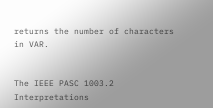returns the number of characters in VAR.


The IEEE PASC 1003.2 Interpretations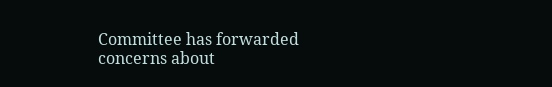Committee has forwarded concerns about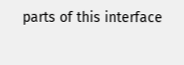parts of this interface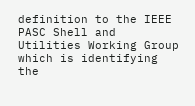definition to the IEEE PASC Shell and Utilities Working Group which is identifying the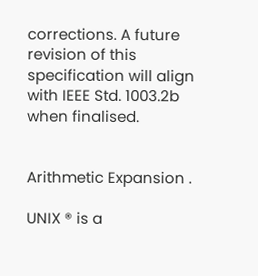corrections. A future revision of this specification will align with IEEE Std. 1003.2b when finalised.


Arithmetic Expansion .

UNIX ® is a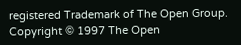registered Trademark of The Open Group.
Copyright © 1997 The Open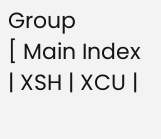Group
[ Main Index | XSH | XCU |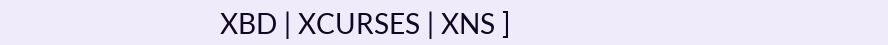XBD | XCURSES | XNS ]